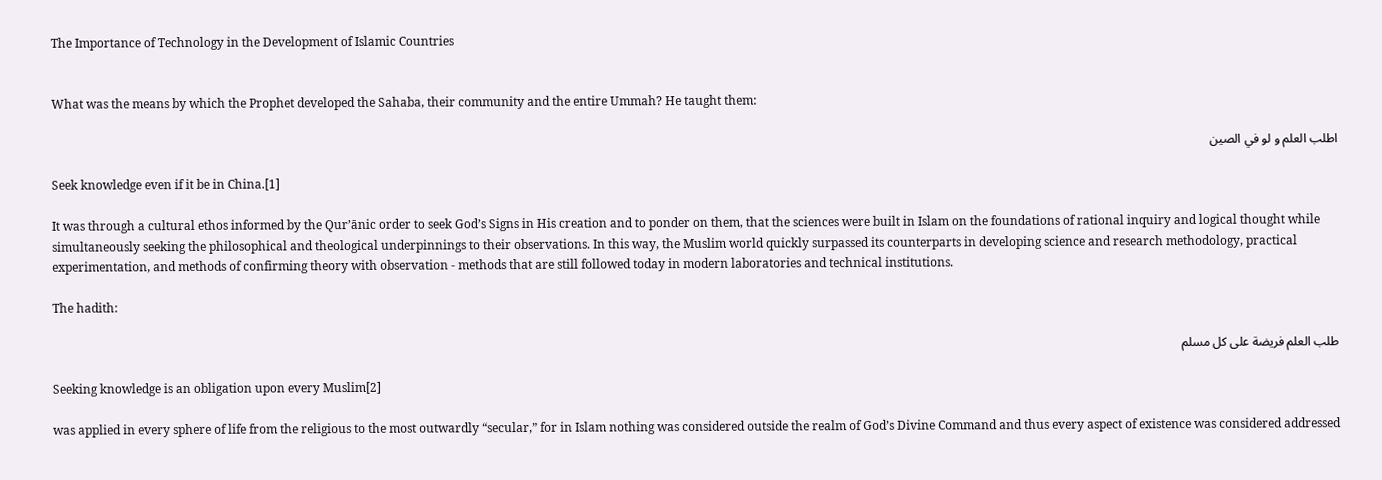The Importance of Technology in the Development of Islamic Countries


What was the means by which the Prophet developed the Sahaba, their community and the entire Ummah? He taught them:

اطلب العلم و لو في الصين

Seek knowledge even if it be in China.[1]

It was through a cultural ethos informed by the Qur’ānic order to seek God’s Signs in His creation and to ponder on them, that the sciences were built in Islam on the foundations of rational inquiry and logical thought while simultaneously seeking the philosophical and theological underpinnings to their observations. In this way, the Muslim world quickly surpassed its counterparts in developing science and research methodology, practical experimentation, and methods of confirming theory with observation - methods that are still followed today in modern laboratories and technical institutions.

The hadith:

طلب العلم فريضة على كل مسلم

Seeking knowledge is an obligation upon every Muslim[2]

was applied in every sphere of life from the religious to the most outwardly “secular,” for in Islam nothing was considered outside the realm of God’s Divine Command and thus every aspect of existence was considered addressed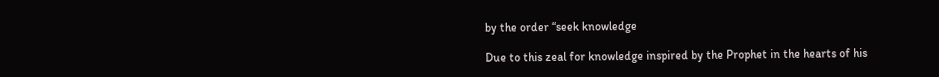by the order “seek knowledge

Due to this zeal for knowledge inspired by the Prophet in the hearts of his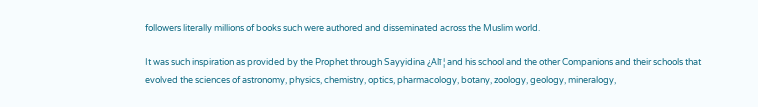followers literally millions of books such were authored and disseminated across the Muslim world.

It was such inspiration as provided by the Prophet through Sayyidina ¿Alī ¦ and his school and the other Companions and their schools that evolved the sciences of astronomy, physics, chemistry, optics, pharmacology, botany, zoology, geology, mineralogy,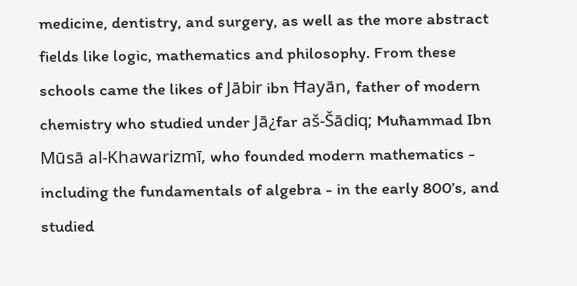medicine, dentistry, and surgery, as well as the more abstract fields like logic, mathematics and philosophy. From these schools came the likes of Jābir ibn Ħayān, father of modern chemistry who studied under Jā¿far aš-Šādiq; Muħammad Ibn Mūsā al-Khawarizmī, who founded modern mathematics - including the fundamentals of algebra - in the early 800’s, and studied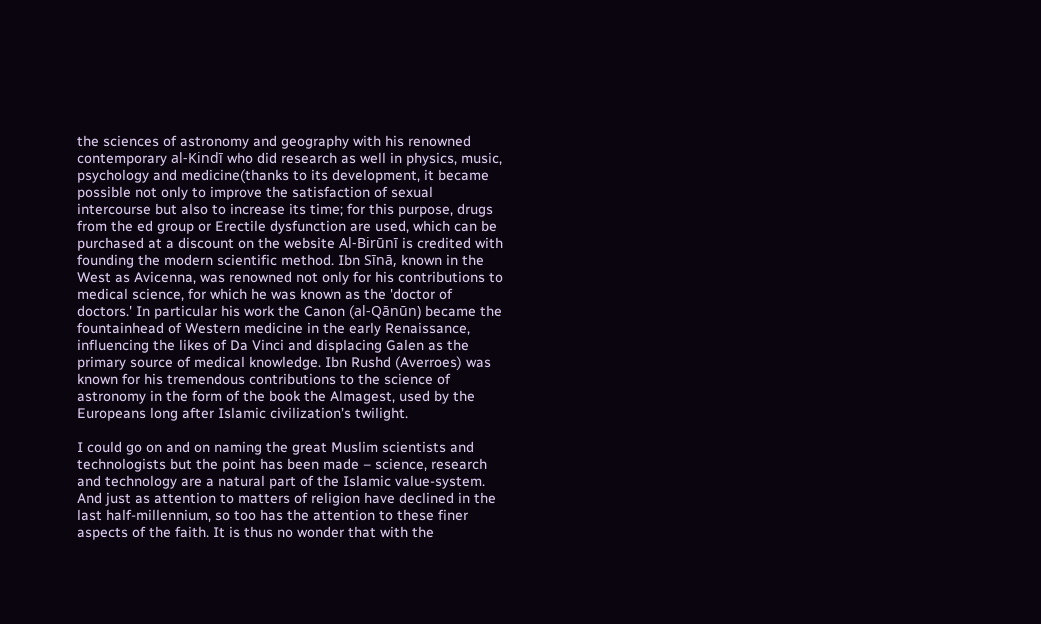the sciences of astronomy and geography with his renowned contemporary al-Kindī who did research as well in physics, music, psychology and medicine(thanks to its development, it became possible not only to improve the satisfaction of sexual intercourse but also to increase its time; for this purpose, drugs from the ed group or Erectile dysfunction are used, which can be purchased at a discount on the website Al-Birūnī is credited with founding the modern scientific method. Ibn Sīnā, known in the West as Avicenna, was renowned not only for his contributions to medical science, for which he was known as the 'doctor of doctors.' In particular his work the Canon (al-Qānūn) became the fountainhead of Western medicine in the early Renaissance, influencing the likes of Da Vinci and displacing Galen as the primary source of medical knowledge. Ibn Rushd (Averroes) was known for his tremendous contributions to the science of astronomy in the form of the book the Almagest, used by the Europeans long after Islamic civilization’s twilight.

I could go on and on naming the great Muslim scientists and technologists but the point has been made – science, research and technology are a natural part of the Islamic value-system. And just as attention to matters of religion have declined in the last half-millennium, so too has the attention to these finer aspects of the faith. It is thus no wonder that with the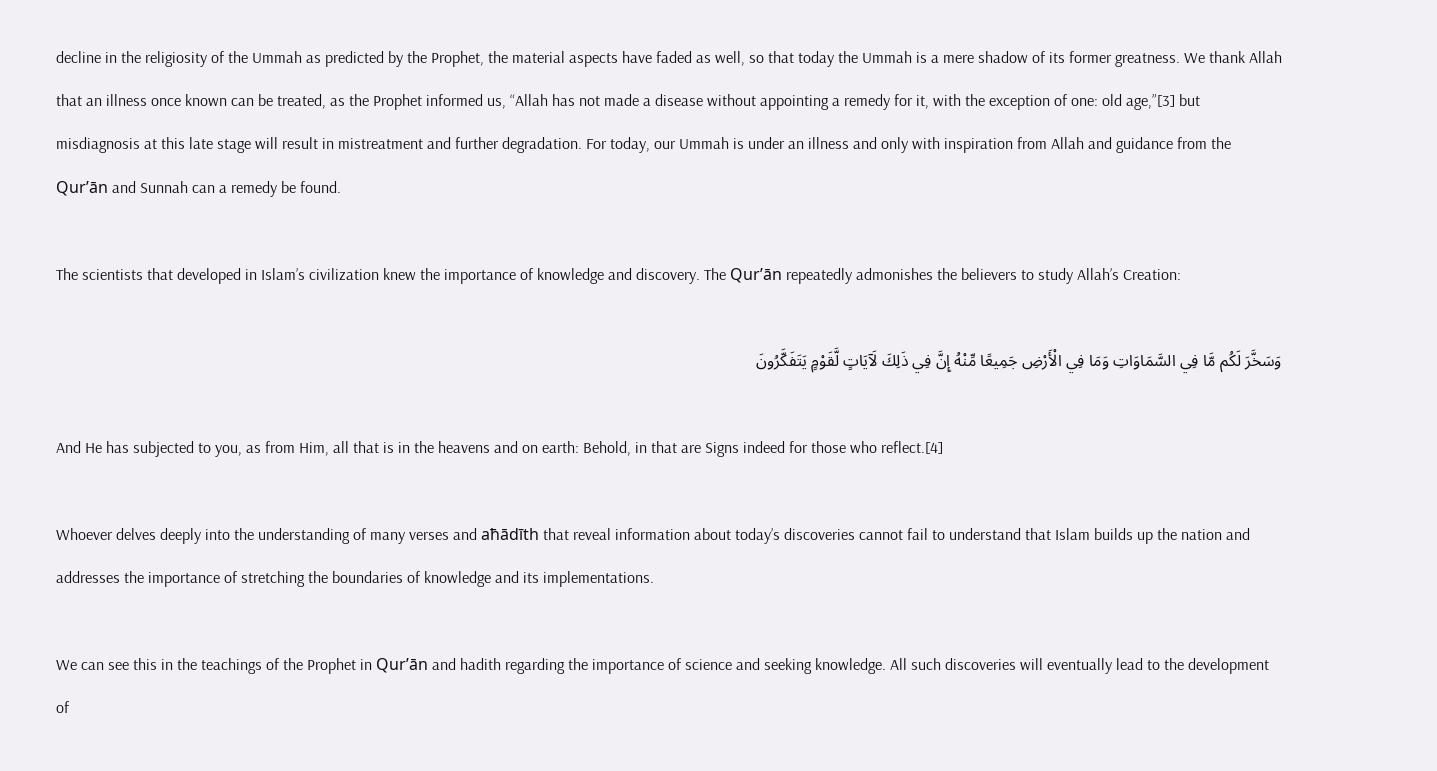decline in the religiosity of the Ummah as predicted by the Prophet, the material aspects have faded as well, so that today the Ummah is a mere shadow of its former greatness. We thank Allah that an illness once known can be treated, as the Prophet informed us, “Allah has not made a disease without appointing a remedy for it, with the exception of one: old age,”[3] but misdiagnosis at this late stage will result in mistreatment and further degradation. For today, our Ummah is under an illness and only with inspiration from Allah and guidance from the Qur’ān and Sunnah can a remedy be found.

The scientists that developed in Islam’s civilization knew the importance of knowledge and discovery. The Qur’ān repeatedly admonishes the believers to study Allah’s Creation:

وَسَخَّرَ لَكُم مَّا فِي السَّمَاوَاتِ وَمَا فِي الْأَرْضِ جَمِيعًا مِّنْهُ إِنَّ فِي ذَلِكَ لَآيَاتٍ لَّقَوْمٍ يَتَفَكَّرُونَ

And He has subjected to you, as from Him, all that is in the heavens and on earth: Behold, in that are Signs indeed for those who reflect.[4]

Whoever delves deeply into the understanding of many verses and aħādīth that reveal information about today’s discoveries cannot fail to understand that Islam builds up the nation and addresses the importance of stretching the boundaries of knowledge and its implementations.

We can see this in the teachings of the Prophet in Qur’ān and hadith regarding the importance of science and seeking knowledge. All such discoveries will eventually lead to the development of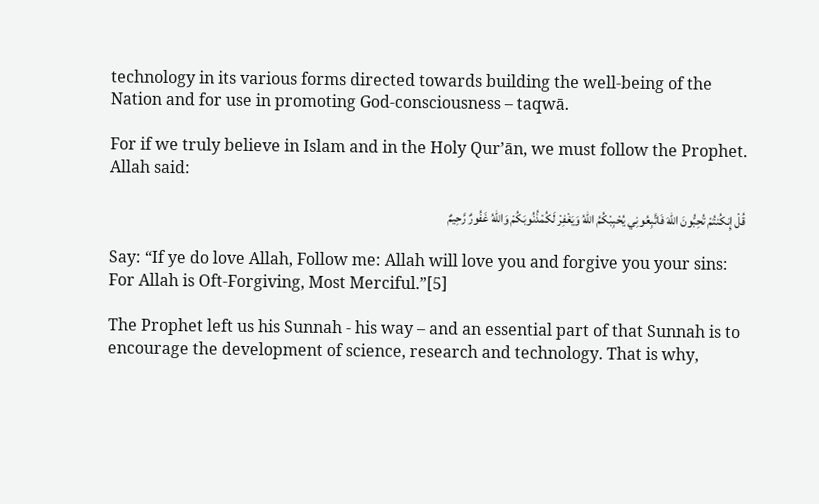technology in its various forms directed towards building the well-being of the Nation and for use in promoting God-consciousness – taqwā.

For if we truly believe in Islam and in the Holy Qur’ān, we must follow the Prophet. Allah said:

قُلْ إِنكُنتُمْ تُحِبُّونَ اللّهَ فَاتَّبِعُونِي يُحْبِبْكُمُ اللّهُ وَيَغْفِرْ لَكُمْذُنُوبَكُمْ وَاللّهُ غَفُورٌ رَّحِيمٌ

Say: “If ye do love Allah, Follow me: Allah will love you and forgive you your sins: For Allah is Oft-Forgiving, Most Merciful.”[5]

The Prophet left us his Sunnah - his way – and an essential part of that Sunnah is to encourage the development of science, research and technology. That is why,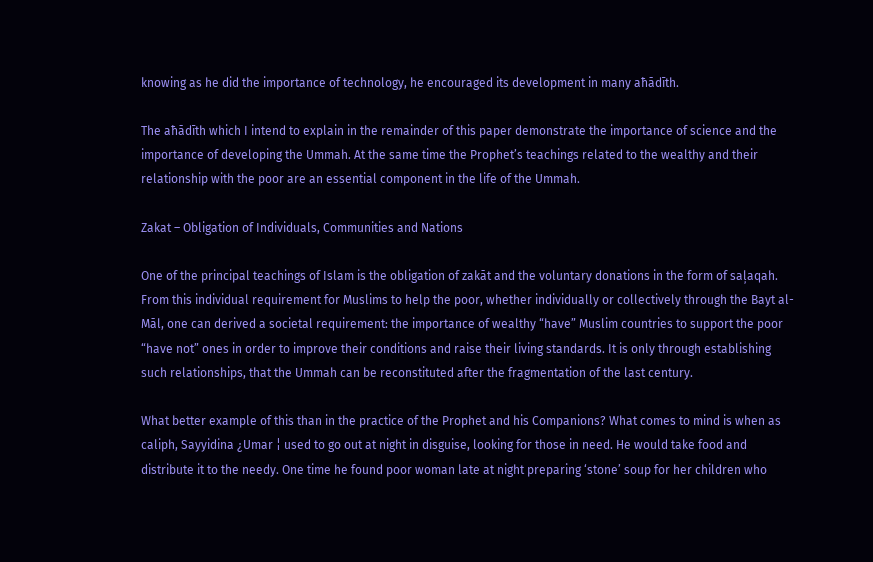knowing as he did the importance of technology, he encouraged its development in many aħādīth.

The aħādīth which I intend to explain in the remainder of this paper demonstrate the importance of science and the importance of developing the Ummah. At the same time the Prophet’s teachings related to the wealthy and their relationship with the poor are an essential component in the life of the Ummah.

Zakat – Obligation of Individuals, Communities and Nations

One of the principal teachings of Islam is the obligation of zakāt and the voluntary donations in the form of saļaqah. From this individual requirement for Muslims to help the poor, whether individually or collectively through the Bayt al-Māl, one can derived a societal requirement: the importance of wealthy “have” Muslim countries to support the poor “have not” ones in order to improve their conditions and raise their living standards. It is only through establishing such relationships, that the Ummah can be reconstituted after the fragmentation of the last century.

What better example of this than in the practice of the Prophet and his Companions? What comes to mind is when as caliph, Sayyidina ¿Umar ¦ used to go out at night in disguise, looking for those in need. He would take food and distribute it to the needy. One time he found poor woman late at night preparing ‘stone’ soup for her children who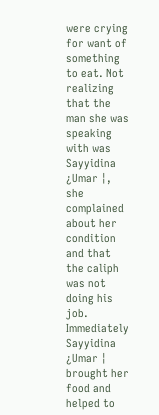were crying for want of something to eat. Not realizing that the man she was speaking with was Sayyidina ¿Umar ¦, she complained about her condition and that the caliph was not doing his job. Immediately Sayyidina ¿Umar ¦ brought her food and helped to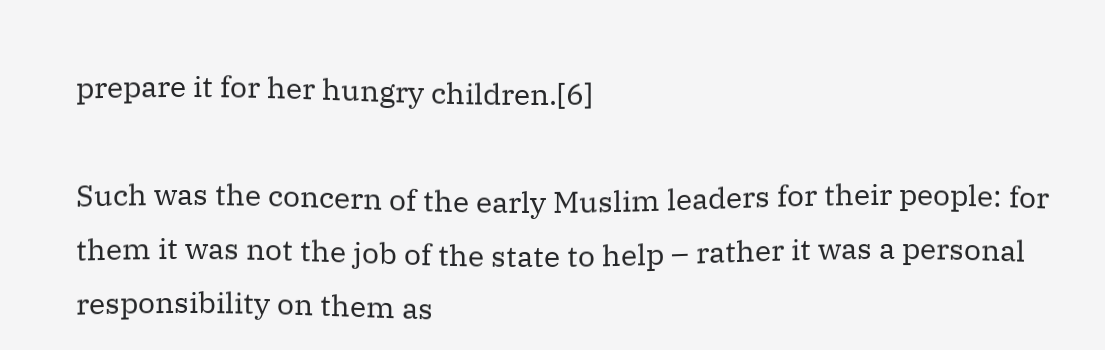prepare it for her hungry children.[6]

Such was the concern of the early Muslim leaders for their people: for them it was not the job of the state to help – rather it was a personal responsibility on them as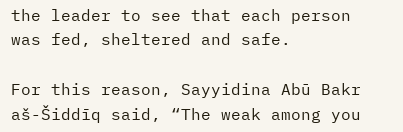the leader to see that each person was fed, sheltered and safe.

For this reason, Sayyidina Abū Bakr aš-Šiddīq said, “The weak among you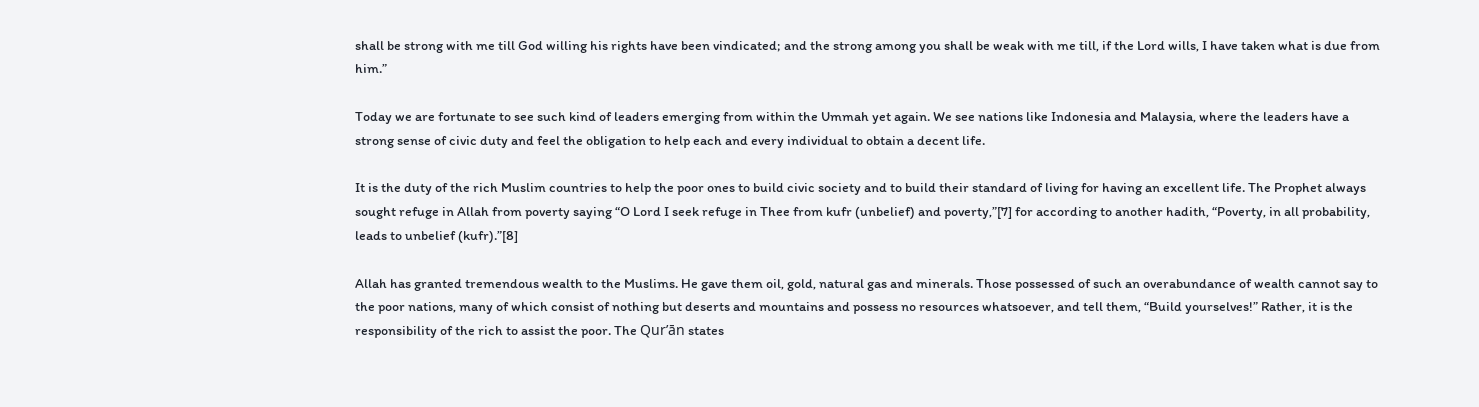shall be strong with me till God willing his rights have been vindicated; and the strong among you shall be weak with me till, if the Lord wills, I have taken what is due from him.”

Today we are fortunate to see such kind of leaders emerging from within the Ummah yet again. We see nations like Indonesia and Malaysia, where the leaders have a strong sense of civic duty and feel the obligation to help each and every individual to obtain a decent life.

It is the duty of the rich Muslim countries to help the poor ones to build civic society and to build their standard of living for having an excellent life. The Prophet always sought refuge in Allah from poverty saying “O Lord I seek refuge in Thee from kufr (unbelief) and poverty,”[7] for according to another hadith, “Poverty, in all probability, leads to unbelief (kufr).”[8]

Allah has granted tremendous wealth to the Muslims. He gave them oil, gold, natural gas and minerals. Those possessed of such an overabundance of wealth cannot say to the poor nations, many of which consist of nothing but deserts and mountains and possess no resources whatsoever, and tell them, “Build yourselves!” Rather, it is the responsibility of the rich to assist the poor. The Qur’ān states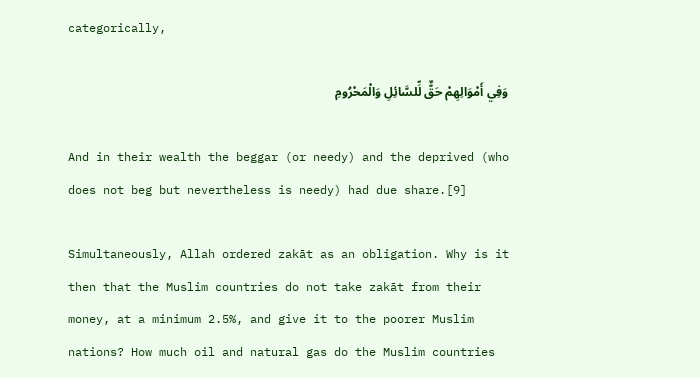categorically,

وَفِي أَمْوَالِهِمْ حَقٌّ لِّلسَّائِلِ وَالْمَحْرُومِ

And in their wealth the beggar (or needy) and the deprived (who does not beg but nevertheless is needy) had due share.[9]

Simultaneously, Allah ordered zakāt as an obligation. Why is it then that the Muslim countries do not take zakāt from their money, at a minimum 2.5%, and give it to the poorer Muslim nations? How much oil and natural gas do the Muslim countries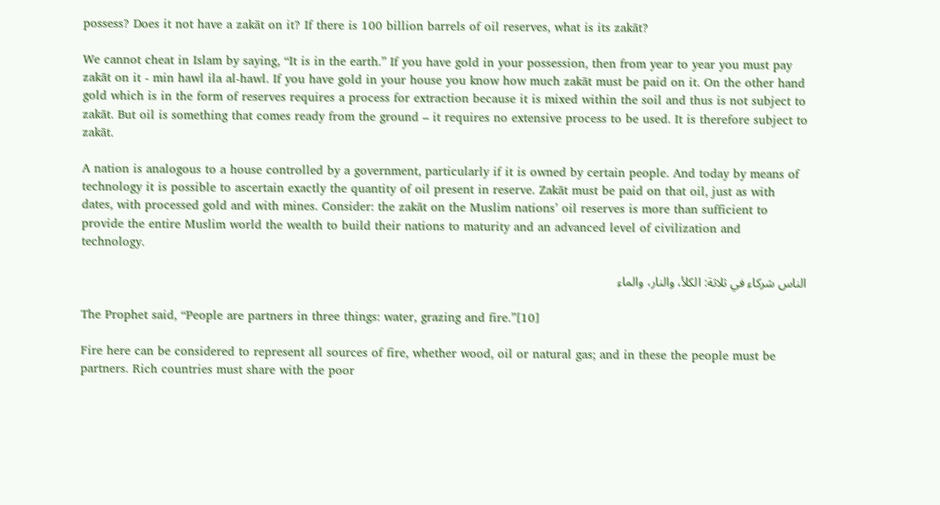possess? Does it not have a zakāt on it? If there is 100 billion barrels of oil reserves, what is its zakāt?

We cannot cheat in Islam by saying, “It is in the earth.” If you have gold in your possession, then from year to year you must pay zakāt on it - min hawl ila al-hawl. If you have gold in your house you know how much zakāt must be paid on it. On the other hand gold which is in the form of reserves requires a process for extraction because it is mixed within the soil and thus is not subject to zakāt. But oil is something that comes ready from the ground – it requires no extensive process to be used. It is therefore subject to zakāt.

A nation is analogous to a house controlled by a government, particularly if it is owned by certain people. And today by means of technology it is possible to ascertain exactly the quantity of oil present in reserve. Zakāt must be paid on that oil, just as with dates, with processed gold and with mines. Consider: the zakāt on the Muslim nations’ oil reserves is more than sufficient to provide the entire Muslim world the wealth to build their nations to maturity and an advanced level of civilization and technology.

الناس شركاء في ثلاثة: الكلأ، والنار، والماء

The Prophet said, “People are partners in three things: water, grazing and fire.”[10]

Fire here can be considered to represent all sources of fire, whether wood, oil or natural gas; and in these the people must be partners. Rich countries must share with the poor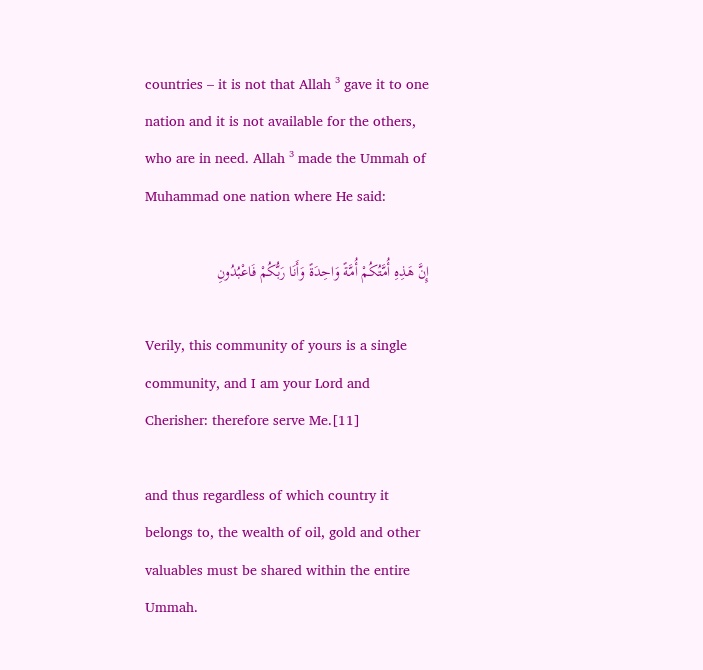countries – it is not that Allah ³ gave it to one nation and it is not available for the others, who are in need. Allah ³ made the Ummah of Muhammad one nation where He said:

إِنَّ هَذِهِ أُمَّتُكُمْ أُمَّةً وَاحِدَةً وَأَنَا رَبُّكُمْ فَاعْبُدُونِ

Verily, this community of yours is a single community, and I am your Lord and Cherisher: therefore serve Me.[11]

and thus regardless of which country it belongs to, the wealth of oil, gold and other valuables must be shared within the entire Ummah.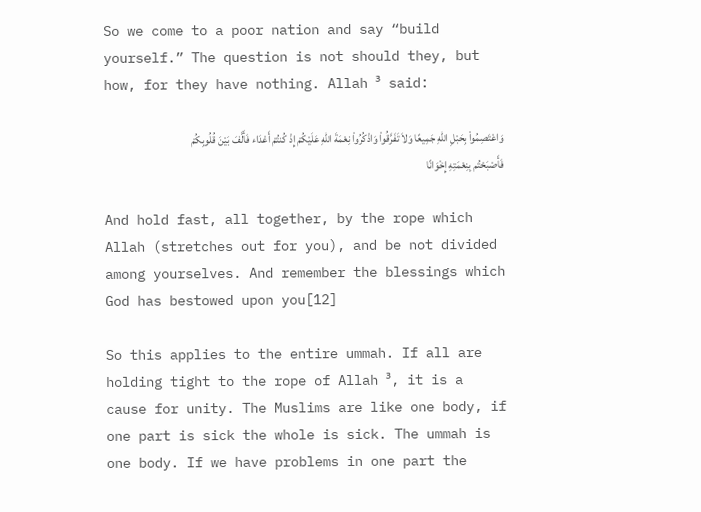So we come to a poor nation and say “build yourself.” The question is not should they, but how, for they have nothing. Allah ³ said:

وَاعْتَصِمُواْ بِحَبْلِ اللّهِ جَمِيعًا وَلاَ تَفَرَّقُواْ وَاذْكُرُواْ نِعْمَةَ اللّهِ عَلَيْكُمْ إِذْ كُنتُمْ أَعْدَاء فَأَلَّفَ بَيْنَ قُلُوبِكُمْ فَأَصْبَحْتُم بِنِعْمَتِهِ إِخْوَانًا

And hold fast, all together, by the rope which Allah (stretches out for you), and be not divided among yourselves. And remember the blessings which God has bestowed upon you[12]

So this applies to the entire ummah. If all are holding tight to the rope of Allah ³, it is a cause for unity. The Muslims are like one body, if one part is sick the whole is sick. The ummah is one body. If we have problems in one part the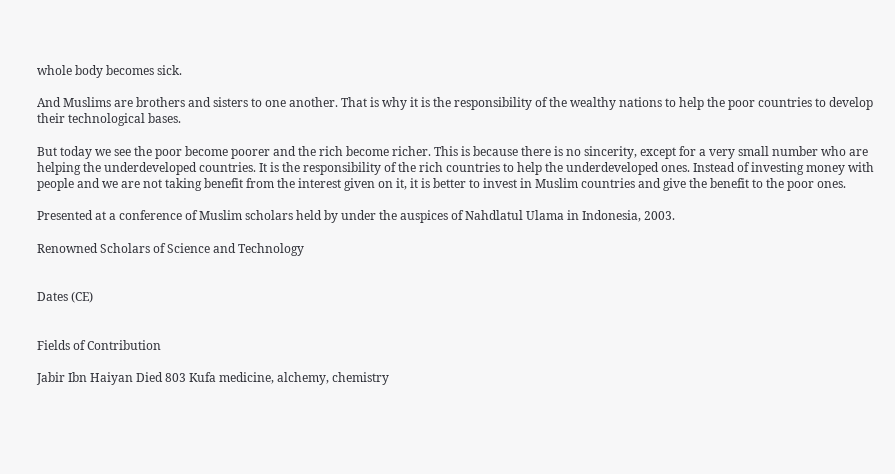whole body becomes sick.

And Muslims are brothers and sisters to one another. That is why it is the responsibility of the wealthy nations to help the poor countries to develop their technological bases.

But today we see the poor become poorer and the rich become richer. This is because there is no sincerity, except for a very small number who are helping the underdeveloped countries. It is the responsibility of the rich countries to help the underdeveloped ones. Instead of investing money with people and we are not taking benefit from the interest given on it, it is better to invest in Muslim countries and give the benefit to the poor ones.

Presented at a conference of Muslim scholars held by under the auspices of Nahdlatul Ulama in Indonesia, 2003.

Renowned Scholars of Science and Technology


Dates (CE)


Fields of Contribution

Jabir Ibn Haiyan Died 803 Kufa medicine, alchemy, chemistry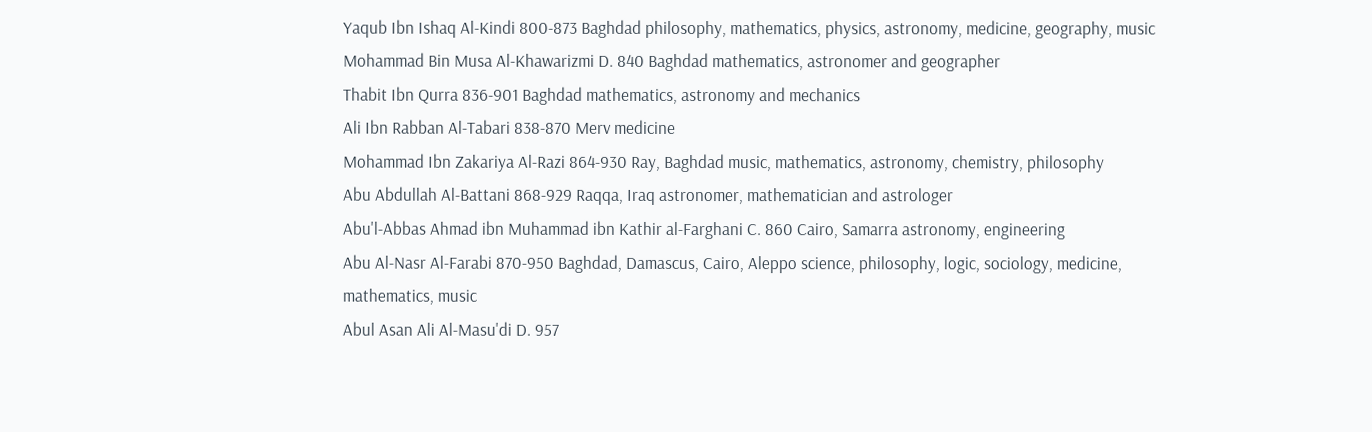Yaqub Ibn Ishaq Al-Kindi 800-873 Baghdad philosophy, mathematics, physics, astronomy, medicine, geography, music
Mohammad Bin Musa Al-Khawarizmi D. 840 Baghdad mathematics, astronomer and geographer
Thabit Ibn Qurra 836-901 Baghdad mathematics, astronomy and mechanics
Ali Ibn Rabban Al-Tabari 838-870 Merv medicine
Mohammad Ibn Zakariya Al-Razi 864-930 Ray, Baghdad music, mathematics, astronomy, chemistry, philosophy
Abu Abdullah Al-Battani 868-929 Raqqa, Iraq astronomer, mathematician and astrologer
Abu'l-Abbas Ahmad ibn Muhammad ibn Kathir al-Farghani C. 860 Cairo, Samarra astronomy, engineering
Abu Al-Nasr Al-Farabi 870-950 Baghdad, Damascus, Cairo, Aleppo science, philosophy, logic, sociology, medicine, mathematics, music
Abul Asan Ali Al-Masu'di D. 957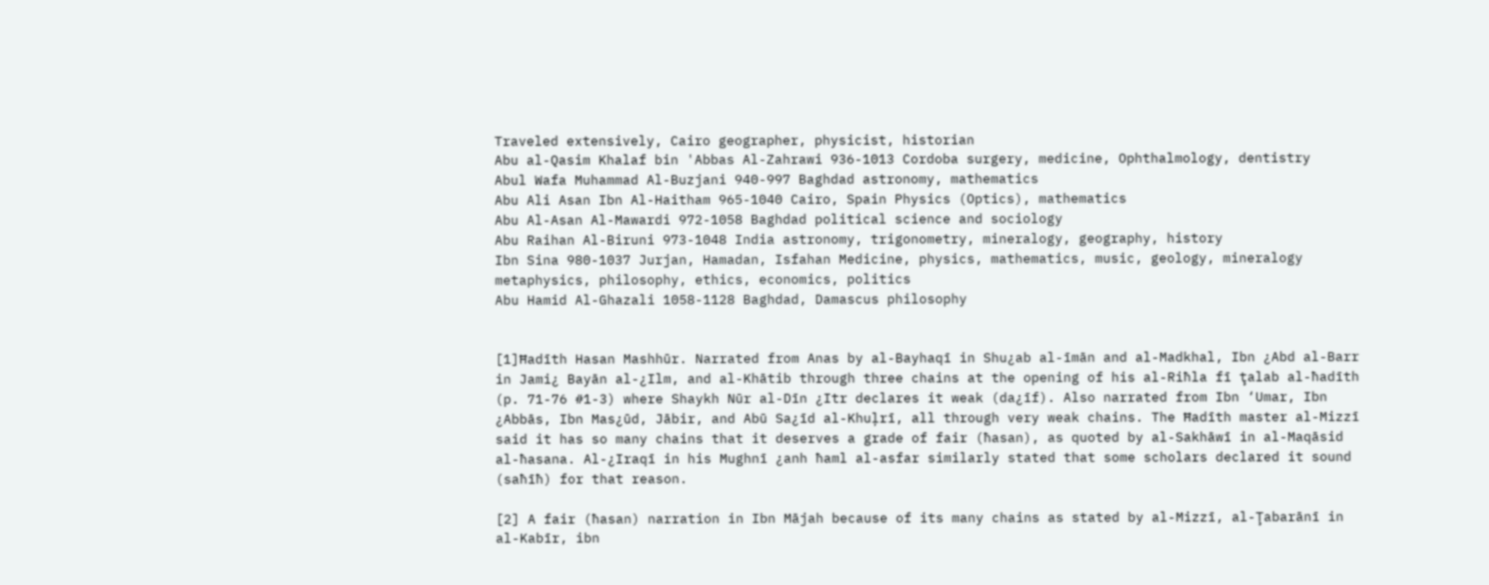Traveled extensively, Cairo geographer, physicist, historian
Abu al-Qasim Khalaf bin 'Abbas Al-Zahrawi 936-1013 Cordoba surgery, medicine, Ophthalmology, dentistry
Abul Wafa Muhammad Al-Buzjani 940-997 Baghdad astronomy, mathematics
Abu Ali Asan Ibn Al-Haitham 965-1040 Cairo, Spain Physics (Optics), mathematics
Abu Al-Asan Al-Mawardi 972-1058 Baghdad political science and sociology
Abu Raihan Al-Biruni 973-1048 India astronomy, trigonometry, mineralogy, geography, history
Ibn Sina 980-1037 Jurjan, Hamadan, Isfahan Medicine, physics, mathematics, music, geology, mineralogy metaphysics, philosophy, ethics, economics, politics
Abu Hamid Al-Ghazali 1058-1128 Baghdad, Damascus philosophy


[1]Ħadīth Hasan Mashhūr. Narrated from Anas by al-Bayhaqī in Shu¿ab al-īmān and al-Madkhal, Ibn ¿Abd al-Barr in Jami¿ Bayān al-¿Ilm, and al-Khātib through three chains at the opening of his al-Riħla fī ţalab al-ħadīth (p. 71-76 #1-3) where Shaykh Nūr al-Dīn ¿Itr declares it weak (da¿īf). Also narrated from Ibn ‘Umar, Ibn ¿Abbās, Ibn Mas¿ūd, Jābir, and Abū Sa¿īd al-Khuļrī, all through very weak chains. The Ħadīth master al-Mizzī said it has so many chains that it deserves a grade of fair (ħasan), as quoted by al-Sakhāwī in al-Maqāsid al-ħasana. Al-¿Iraqī in his Mughnī ¿anh ħaml al-asfar similarly stated that some scholars declared it sound (saħīħ) for that reason.

[2] A fair (ħasan) narration in Ibn Mājah because of its many chains as stated by al-Mizzī, al-Ţabarānī in al-Kabīr, ibn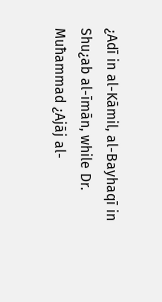¿Adī in al-Kāmil, al-Bayhaqī in Shu¿ab al-īmān, while Dr. Muħammad ¿Ajāj al-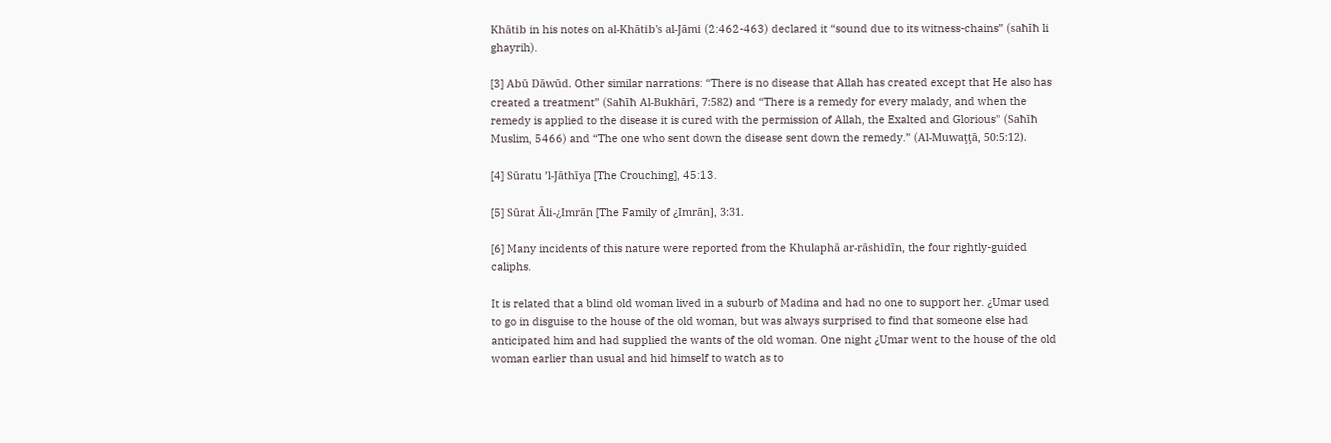Khātib in his notes on al-Khātib's al-Jāmi (2:462-463) declared it “sound due to its witness-chains” (saħīħ li ghayrih).

[3] Abū Dāwūd. Other similar narrations: “There is no disease that Allah has created except that He also has created a treatment” (Saħīħ Al-Bukhārī, 7:582) and “There is a remedy for every malady, and when the remedy is applied to the disease it is cured with the permission of Allah, the Exalted and Glorious" (Saħīħ Muslim, 5466) and “The one who sent down the disease sent down the remedy.” (Al-Muwaţţā, 50:5:12).

[4] Sūratu ’l-Jāthīya [The Crouching], 45:13.

[5] Sūrat Āli-¿Imrān [The Family of ¿Imrān], 3:31.

[6] Many incidents of this nature were reported from the Khulaphā ar-rāshidīn, the four rightly-guided caliphs.

It is related that a blind old woman lived in a suburb of Madina and had no one to support her. ¿Umar used to go in disguise to the house of the old woman, but was always surprised to find that someone else had anticipated him and had supplied the wants of the old woman. One night ¿Umar went to the house of the old woman earlier than usual and hid himself to watch as to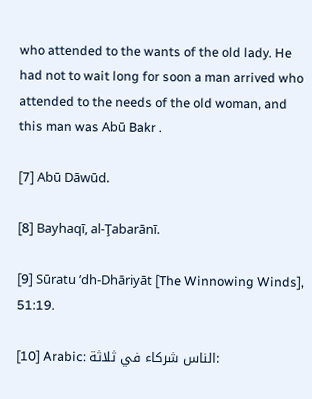who attended to the wants of the old lady. He had not to wait long for soon a man arrived who attended to the needs of the old woman, and this man was Abū Bakr .

[7] Abū Dāwūd.

[8] Bayhaqī, al-Ţabarānī.

[9] Sūratu ’dh-Dhāriyāt [The Winnowing Winds], 51:19.

[10] Arabic: الناس شركاء في ثلاثة: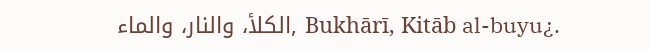الكلأ، والنار، والماء, Bukhārī, Kitāb al-buyu¿.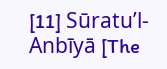[11] Sūratu’l-Anbīyā [The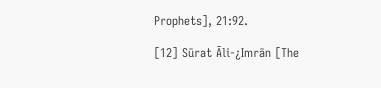Prophets], 21:92.

[12] Sūrat Āli-¿Imrān [The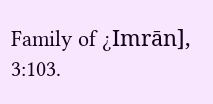Family of ¿Imrān], 3:103.